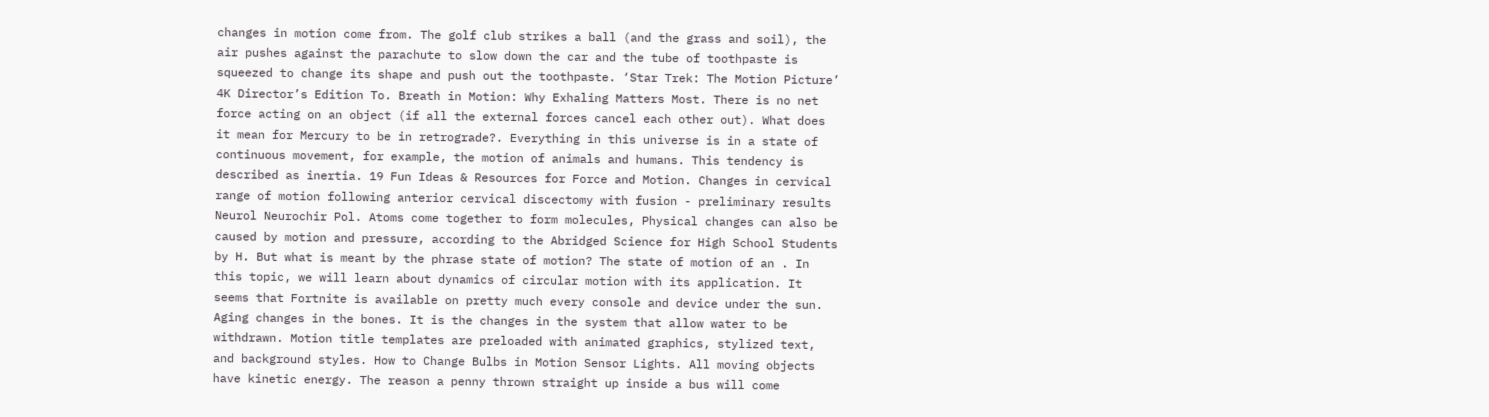changes in motion come from. The golf club strikes a ball (and the grass and soil), the air pushes against the parachute to slow down the car and the tube of toothpaste is squeezed to change its shape and push out the toothpaste. ‘Star Trek: The Motion Picture’ 4K Director’s Edition To. Breath in Motion: Why Exhaling Matters Most. There is no net force acting on an object (if all the external forces cancel each other out). What does it mean for Mercury to be in retrograde?. Everything in this universe is in a state of continuous movement, for example, the motion of animals and humans. This tendency is described as inertia. 19 Fun Ideas & Resources for Force and Motion. Changes in cervical range of motion following anterior cervical discectomy with fusion - preliminary results Neurol Neurochir Pol. Atoms come together to form molecules, Physical changes can also be caused by motion and pressure, according to the Abridged Science for High School Students by H. But what is meant by the phrase state of motion? The state of motion of an . In this topic, we will learn about dynamics of circular motion with its application. It seems that Fortnite is available on pretty much every console and device under the sun. Aging changes in the bones. It is the changes in the system that allow water to be withdrawn. Motion title templates are preloaded with animated graphics, stylized text, and background styles. How to Change Bulbs in Motion Sensor Lights. All moving objects have kinetic energy. The reason a penny thrown straight up inside a bus will come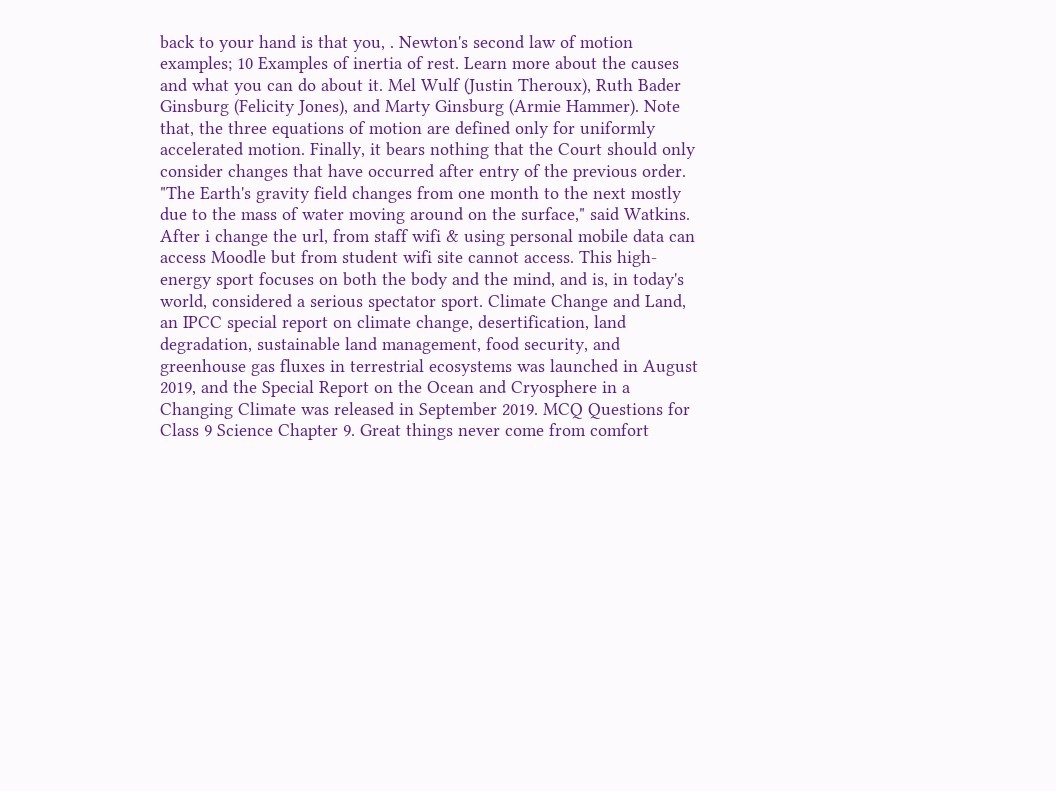back to your hand is that you, . Newton's second law of motion examples; 10 Examples of inertia of rest. Learn more about the causes and what you can do about it. Mel Wulf (Justin Theroux), Ruth Bader Ginsburg (Felicity Jones), and Marty Ginsburg (Armie Hammer). Note that, the three equations of motion are defined only for uniformly accelerated motion. Finally, it bears nothing that the Court should only consider changes that have occurred after entry of the previous order. "The Earth's gravity field changes from one month to the next mostly due to the mass of water moving around on the surface," said Watkins. After i change the url, from staff wifi & using personal mobile data can access Moodle but from student wifi site cannot access. This high-energy sport focuses on both the body and the mind, and is, in today's world, considered a serious spectator sport. Climate Change and Land, an IPCC special report on climate change, desertification, land degradation, sustainable land management, food security, and greenhouse gas fluxes in terrestrial ecosystems was launched in August 2019, and the Special Report on the Ocean and Cryosphere in a Changing Climate was released in September 2019. MCQ Questions for Class 9 Science Chapter 9. Great things never come from comfort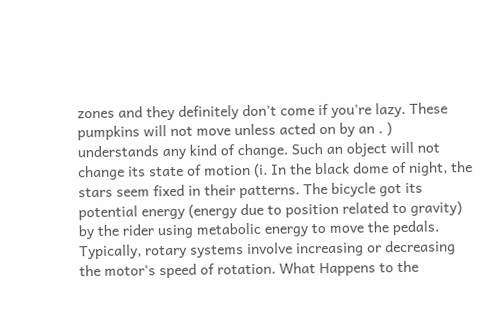zones and they definitely don't come if you're lazy. These pumpkins will not move unless acted on by an . ) understands any kind of change. Such an object will not change its state of motion (i. In the black dome of night, the stars seem fixed in their patterns. The bicycle got its potential energy (energy due to position related to gravity) by the rider using metabolic energy to move the pedals. Typically, rotary systems involve increasing or decreasing the motor's speed of rotation. What Happens to the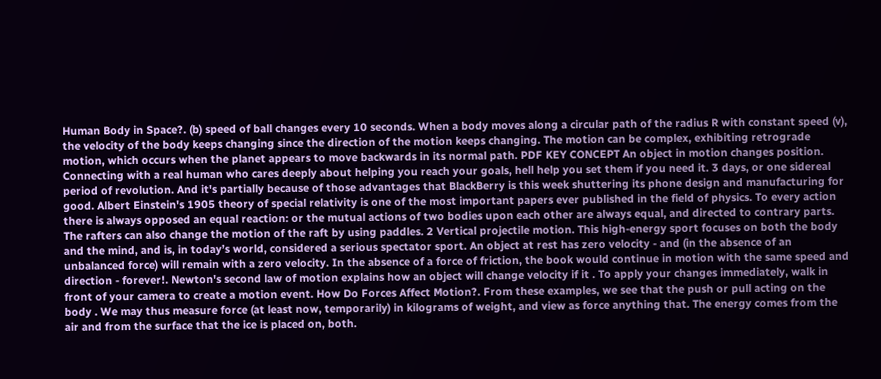Human Body in Space?. (b) speed of ball changes every 10 seconds. When a body moves along a circular path of the radius R with constant speed (v), the velocity of the body keeps changing since the direction of the motion keeps changing. The motion can be complex, exhibiting retrograde motion, which occurs when the planet appears to move backwards in its normal path. PDF KEY CONCEPT An object in motion changes position. Connecting with a real human who cares deeply about helping you reach your goals, hell help you set them if you need it. 3 days, or one sidereal period of revolution. And it's partially because of those advantages that BlackBerry is this week shuttering its phone design and manufacturing for good. Albert Einstein's 1905 theory of special relativity is one of the most important papers ever published in the field of physics. To every action there is always opposed an equal reaction: or the mutual actions of two bodies upon each other are always equal, and directed to contrary parts. The rafters can also change the motion of the raft by using paddles. 2 Vertical projectile motion. This high-energy sport focuses on both the body and the mind, and is, in today’s world, considered a serious spectator sport. An object at rest has zero velocity - and (in the absence of an unbalanced force) will remain with a zero velocity. In the absence of a force of friction, the book would continue in motion with the same speed and direction - forever!. Newton's second law of motion explains how an object will change velocity if it . To apply your changes immediately, walk in front of your camera to create a motion event. How Do Forces Affect Motion?. From these examples, we see that the push or pull acting on the body . We may thus measure force (at least now, temporarily) in kilograms of weight, and view as force anything that. The energy comes from the air and from the surface that the ice is placed on, both.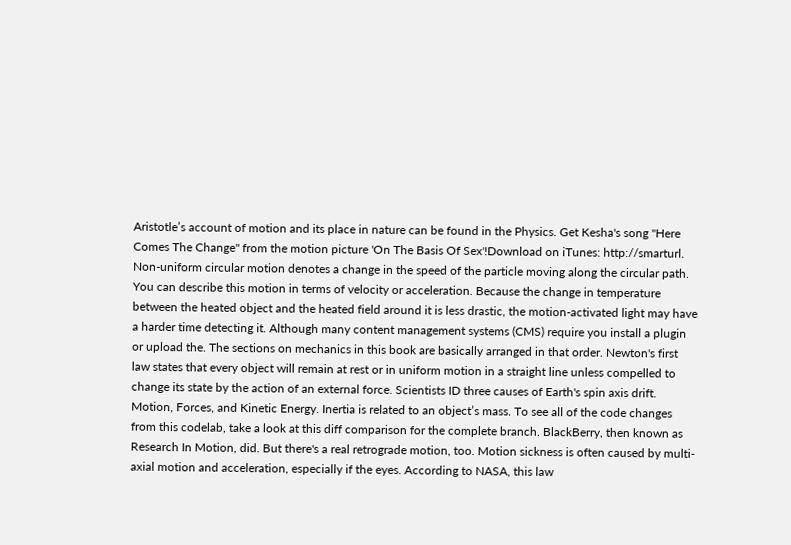Aristotle’s account of motion and its place in nature can be found in the Physics. Get Kesha's song "Here Comes The Change" from the motion picture 'On The Basis Of Sex'!Download on iTunes: http://smarturl. Non-uniform circular motion denotes a change in the speed of the particle moving along the circular path. You can describe this motion in terms of velocity or acceleration. Because the change in temperature between the heated object and the heated field around it is less drastic, the motion-activated light may have a harder time detecting it. Although many content management systems (CMS) require you install a plugin or upload the. The sections on mechanics in this book are basically arranged in that order. Newton's first law states that every object will remain at rest or in uniform motion in a straight line unless compelled to change its state by the action of an external force. Scientists ID three causes of Earth's spin axis drift. Motion, Forces, and Kinetic Energy. Inertia is related to an object’s mass. To see all of the code changes from this codelab, take a look at this diff comparison for the complete branch. BlackBerry, then known as Research In Motion, did. But there's a real retrograde motion, too. Motion sickness is often caused by multi-axial motion and acceleration, especially if the eyes. According to NASA, this law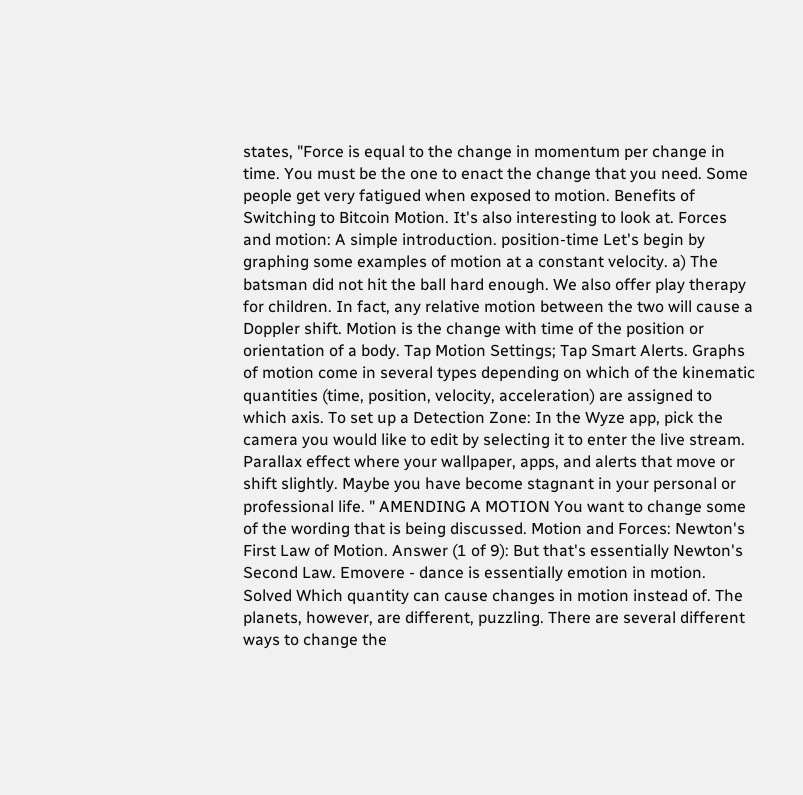states, "Force is equal to the change in momentum per change in time. You must be the one to enact the change that you need. Some people get very fatigued when exposed to motion. Benefits of Switching to Bitcoin Motion. It's also interesting to look at. Forces and motion: A simple introduction. position-time Let's begin by graphing some examples of motion at a constant velocity. a) The batsman did not hit the ball hard enough. We also offer play therapy for children. In fact, any relative motion between the two will cause a Doppler shift. Motion is the change with time of the position or orientation of a body. Tap Motion Settings; Tap Smart Alerts. Graphs of motion come in several types depending on which of the kinematic quantities (time, position, velocity, acceleration) are assigned to which axis. To set up a Detection Zone: In the Wyze app, pick the camera you would like to edit by selecting it to enter the live stream. Parallax effect where your wallpaper, apps, and alerts that move or shift slightly. Maybe you have become stagnant in your personal or professional life. " AMENDING A MOTION You want to change some of the wording that is being discussed. Motion and Forces: Newton's First Law of Motion. Answer (1 of 9): But that's essentially Newton's Second Law. Emovere - dance is essentially emotion in motion. Solved Which quantity can cause changes in motion instead of. The planets, however, are different, puzzling. There are several different ways to change the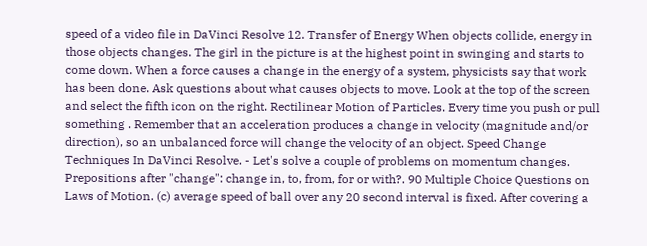speed of a video file in DaVinci Resolve 12. Transfer of Energy When objects collide, energy in those objects changes. The girl in the picture is at the highest point in swinging and starts to come down. When a force causes a change in the energy of a system, physicists say that work has been done. Ask questions about what causes objects to move. Look at the top of the screen and select the fifth icon on the right. Rectilinear Motion of Particles. Every time you push or pull something . Remember that an acceleration produces a change in velocity (magnitude and/or direction), so an unbalanced force will change the velocity of an object. Speed Change Techniques In DaVinci Resolve. - Let's solve a couple of problems on momentum changes. Prepositions after "change": change in, to, from, for or with?. 90 Multiple Choice Questions on Laws of Motion. (c) average speed of ball over any 20 second interval is fixed. After covering a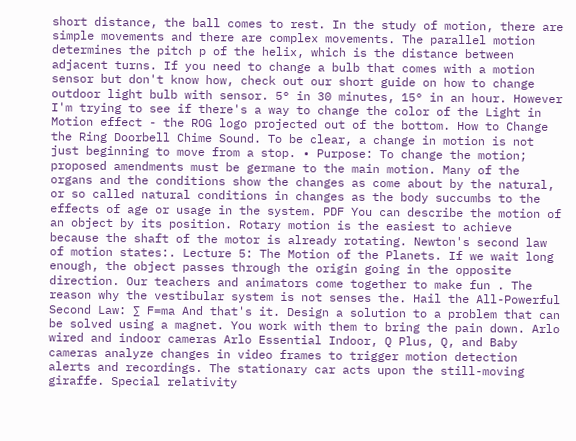short distance, the ball comes to rest. In the study of motion, there are simple movements and there are complex movements. The parallel motion determines the pitch p of the helix, which is the distance between adjacent turns. If you need to change a bulb that comes with a motion sensor but don't know how, check out our short guide on how to change outdoor light bulb with sensor. 5° in 30 minutes, 15° in an hour. However I'm trying to see if there's a way to change the color of the Light in Motion effect - the ROG logo projected out of the bottom. How to Change the Ring Doorbell Chime Sound. To be clear, a change in motion is not just beginning to move from a stop. • Purpose: To change the motion; proposed amendments must be germane to the main motion. Many of the organs and the conditions show the changes as come about by the natural, or so called natural conditions in changes as the body succumbs to the effects of age or usage in the system. PDF You can describe the motion of an object by its position. Rotary motion is the easiest to achieve because the shaft of the motor is already rotating. Newton's second law of motion states:. Lecture 5: The Motion of the Planets. If we wait long enough, the object passes through the origin going in the opposite direction. Our teachers and animators come together to make fun . The reason why the vestibular system is not senses the. Hail the All-Powerful Second Law: ∑ F=ma And that's it. Design a solution to a problem that can be solved using a magnet. You work with them to bring the pain down. Arlo wired and indoor cameras Arlo Essential Indoor, Q Plus, Q, and Baby cameras analyze changes in video frames to trigger motion detection alerts and recordings. The stationary car acts upon the still-moving giraffe. Special relativity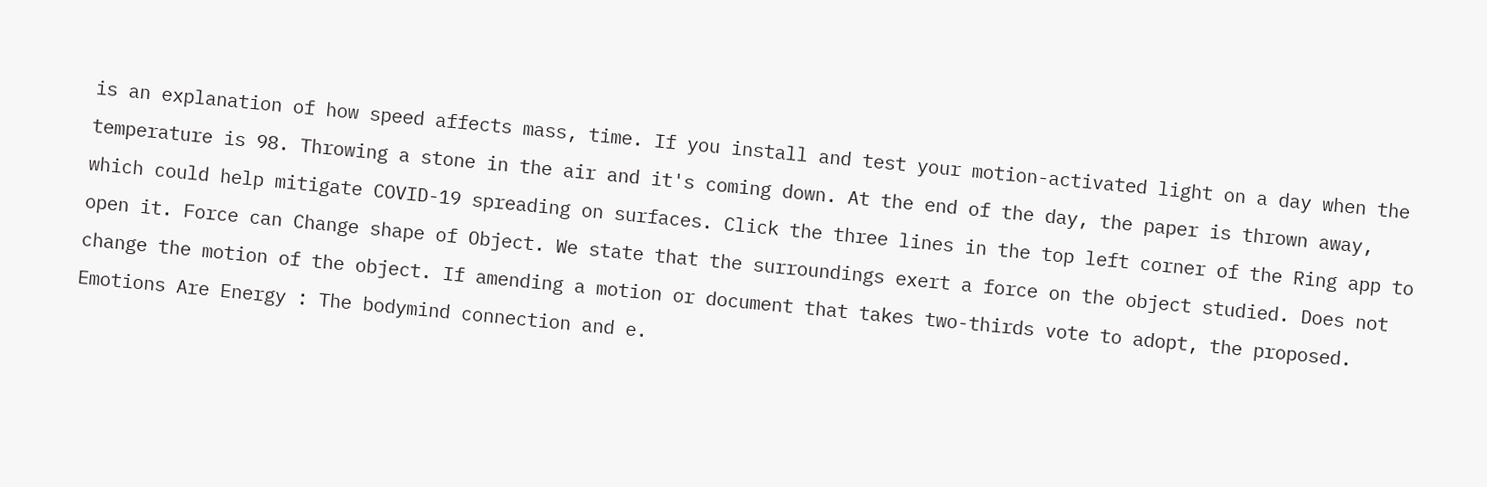is an explanation of how speed affects mass, time. If you install and test your motion-activated light on a day when the temperature is 98. Throwing a stone in the air and it's coming down. At the end of the day, the paper is thrown away, which could help mitigate COVID-19 spreading on surfaces. Click the three lines in the top left corner of the Ring app to open it. Force can Change shape of Object. We state that the surroundings exert a force on the object studied. Does not change the motion of the object. If amending a motion or document that takes two-thirds vote to adopt, the proposed. Emotions Are Energy : The bodymind connection and e.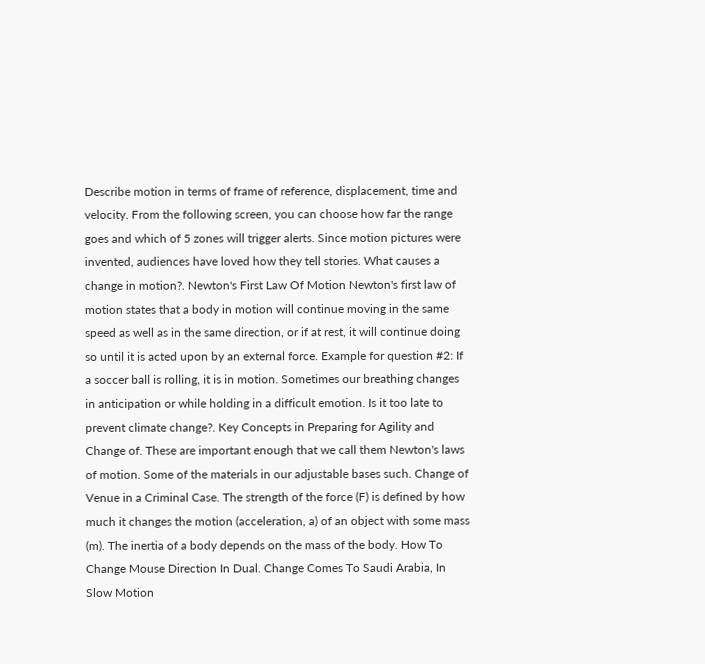Describe motion in terms of frame of reference, displacement, time and velocity. From the following screen, you can choose how far the range goes and which of 5 zones will trigger alerts. Since motion pictures were invented, audiences have loved how they tell stories. What causes a change in motion?. Newton's First Law Of Motion Newton's first law of motion states that a body in motion will continue moving in the same speed as well as in the same direction, or if at rest, it will continue doing so until it is acted upon by an external force. Example for question #2: If a soccer ball is rolling, it is in motion. Sometimes our breathing changes in anticipation or while holding in a difficult emotion. Is it too late to prevent climate change?. Key Concepts in Preparing for Agility and Change of. These are important enough that we call them Newton's laws of motion. Some of the materials in our adjustable bases such. Change of Venue in a Criminal Case. The strength of the force (F) is defined by how much it changes the motion (acceleration, a) of an object with some mass (m). The inertia of a body depends on the mass of the body. How To Change Mouse Direction In Dual. Change Comes To Saudi Arabia, In Slow Motion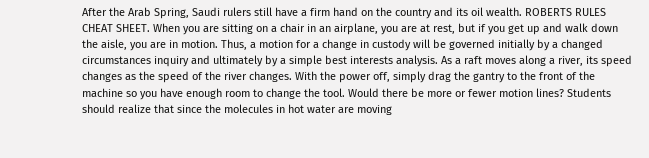After the Arab Spring, Saudi rulers still have a firm hand on the country and its oil wealth. ROBERTS RULES CHEAT SHEET. When you are sitting on a chair in an airplane, you are at rest, but if you get up and walk down the aisle, you are in motion. Thus, a motion for a change in custody will be governed initially by a changed circumstances inquiry and ultimately by a simple best interests analysis. As a raft moves along a river, its speed changes as the speed of the river changes. With the power off, simply drag the gantry to the front of the machine so you have enough room to change the tool. Would there be more or fewer motion lines? Students should realize that since the molecules in hot water are moving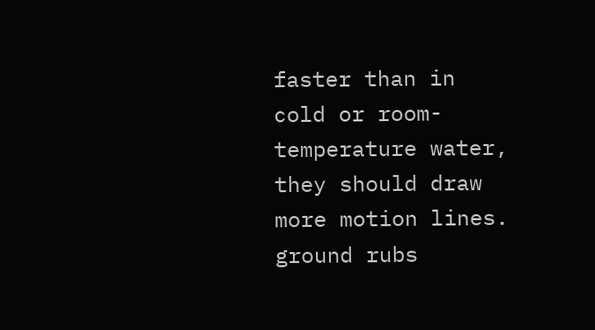faster than in cold or room-temperature water, they should draw more motion lines. ground rubs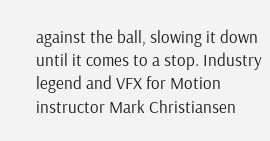against the ball, slowing it down until it comes to a stop. Industry legend and VFX for Motion instructor Mark Christiansen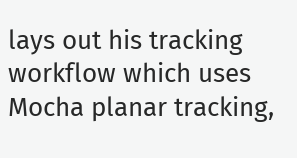lays out his tracking workflow which uses Mocha planar tracking,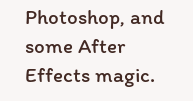Photoshop, and some After Effects magic.